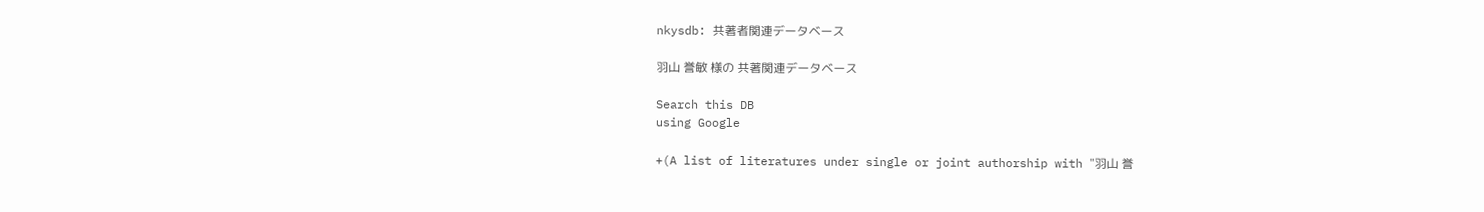nkysdb: 共著者関連データベース

羽山 誉敏 様の 共著関連データベース

Search this DB
using Google

+(A list of literatures under single or joint authorship with "羽山 誉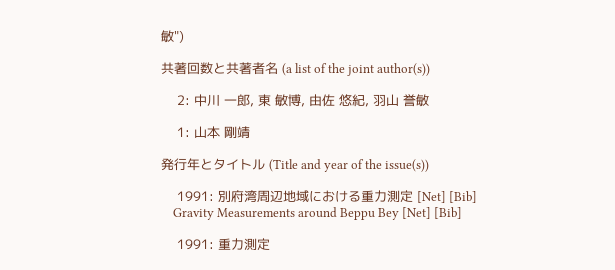敏")

共著回数と共著者名 (a list of the joint author(s))

    2: 中川 一郎, 東 敏博, 由佐 悠紀, 羽山 誉敏

    1: 山本 剛靖

発行年とタイトル (Title and year of the issue(s))

    1991: 別府湾周辺地域における重力測定 [Net] [Bib]
    Gravity Measurements around Beppu Bey [Net] [Bib]

    1991: 重力測定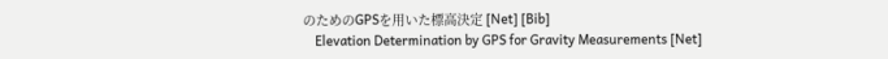のためのGPSを用いた標高決定 [Net] [Bib]
    Elevation Determination by GPS for Gravity Measurements [Net]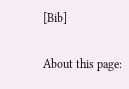[Bib]

About this page: